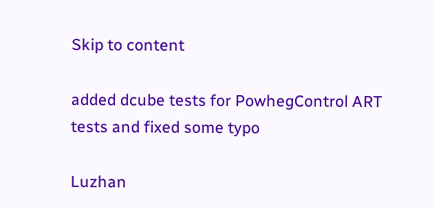Skip to content

added dcube tests for PowhegControl ART tests and fixed some typo

Luzhan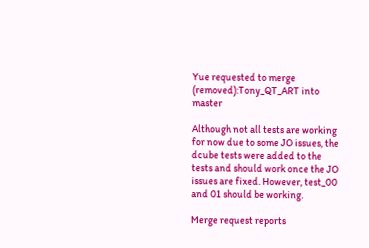Yue requested to merge (removed):Tony_QT_ART into master

Although not all tests are working for now due to some JO issues, the dcube tests were added to the tests and should work once the JO issues are fixed. However, test_00 and 01 should be working.

Merge request reports